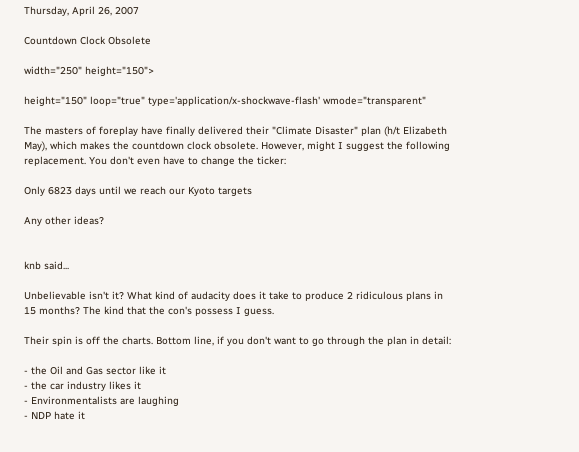Thursday, April 26, 2007

Countdown Clock Obsolete

width="250" height="150">

height="150" loop="true" type='application/x-shockwave-flash' wmode="transparent"

The masters of foreplay have finally delivered their "Climate Disaster" plan (h/t Elizabeth May), which makes the countdown clock obsolete. However, might I suggest the following replacement. You don't even have to change the ticker:

Only 6823 days until we reach our Kyoto targets

Any other ideas?


knb said...

Unbelievable isn't it? What kind of audacity does it take to produce 2 ridiculous plans in 15 months? The kind that the con's possess I guess.

Their spin is off the charts. Bottom line, if you don't want to go through the plan in detail:

- the Oil and Gas sector like it
- the car industry likes it
- Environmentalists are laughing
- NDP hate it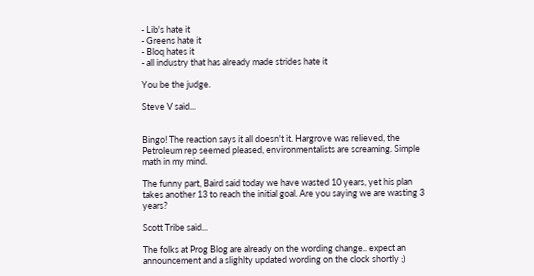- Lib's hate it
- Greens hate it
- Bloq hates it
- all industry that has already made strides hate it

You be the judge.

Steve V said...


Bingo! The reaction says it all doesn't it. Hargrove was relieved, the Petroleum rep seemed pleased, environmentalists are screaming. Simple math in my mind.

The funny part, Baird said today we have wasted 10 years, yet his plan takes another 13 to reach the initial goal. Are you saying we are wasting 3 years?

Scott Tribe said...

The folks at Prog Blog are already on the wording change.. expect an announcement and a slighlty updated wording on the clock shortly ;)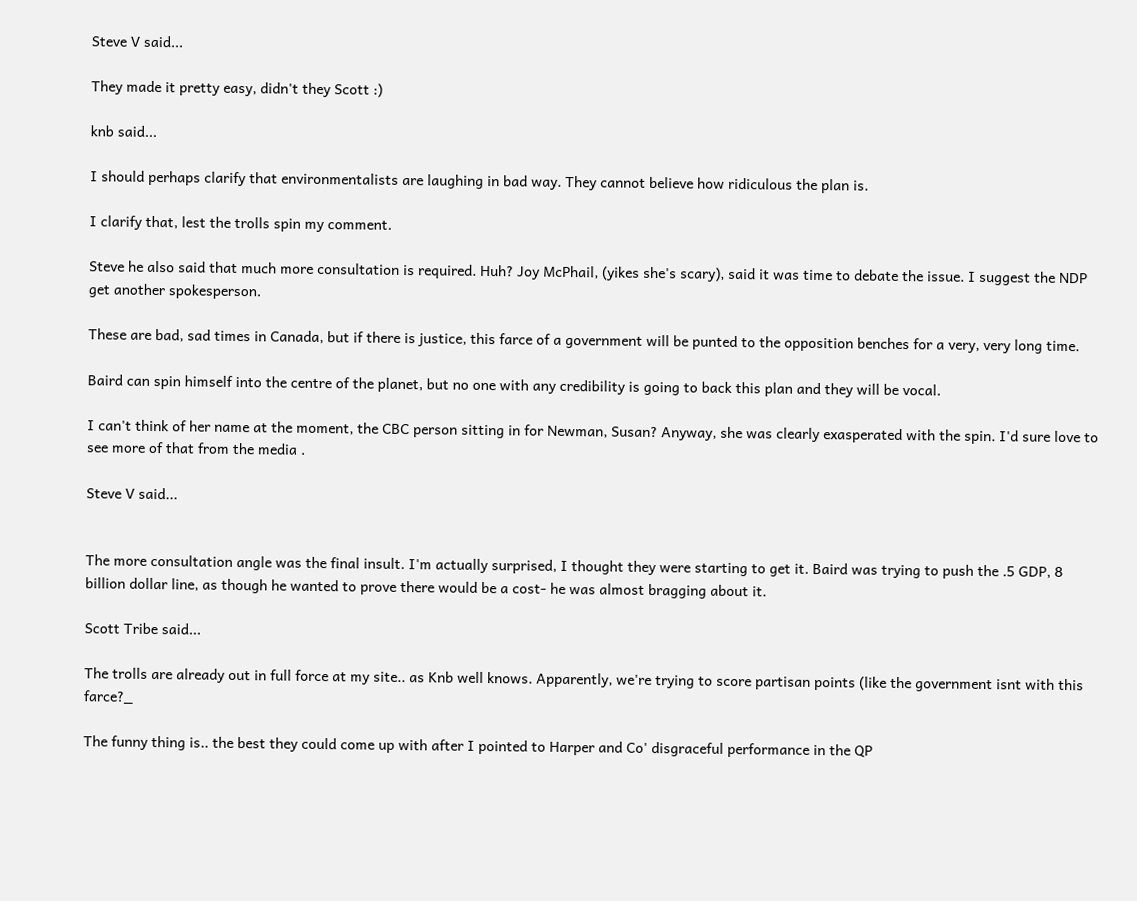Steve V said...

They made it pretty easy, didn't they Scott :)

knb said...

I should perhaps clarify that environmentalists are laughing in bad way. They cannot believe how ridiculous the plan is.

I clarify that, lest the trolls spin my comment.

Steve he also said that much more consultation is required. Huh? Joy McPhail, (yikes she's scary), said it was time to debate the issue. I suggest the NDP get another spokesperson.

These are bad, sad times in Canada, but if there is justice, this farce of a government will be punted to the opposition benches for a very, very long time.

Baird can spin himself into the centre of the planet, but no one with any credibility is going to back this plan and they will be vocal.

I can't think of her name at the moment, the CBC person sitting in for Newman, Susan? Anyway, she was clearly exasperated with the spin. I'd sure love to see more of that from the media .

Steve V said...


The more consultation angle was the final insult. I'm actually surprised, I thought they were starting to get it. Baird was trying to push the .5 GDP, 8 billion dollar line, as though he wanted to prove there would be a cost- he was almost bragging about it.

Scott Tribe said...

The trolls are already out in full force at my site.. as Knb well knows. Apparently, we're trying to score partisan points (like the government isnt with this farce?_

The funny thing is.. the best they could come up with after I pointed to Harper and Co' disgraceful performance in the QP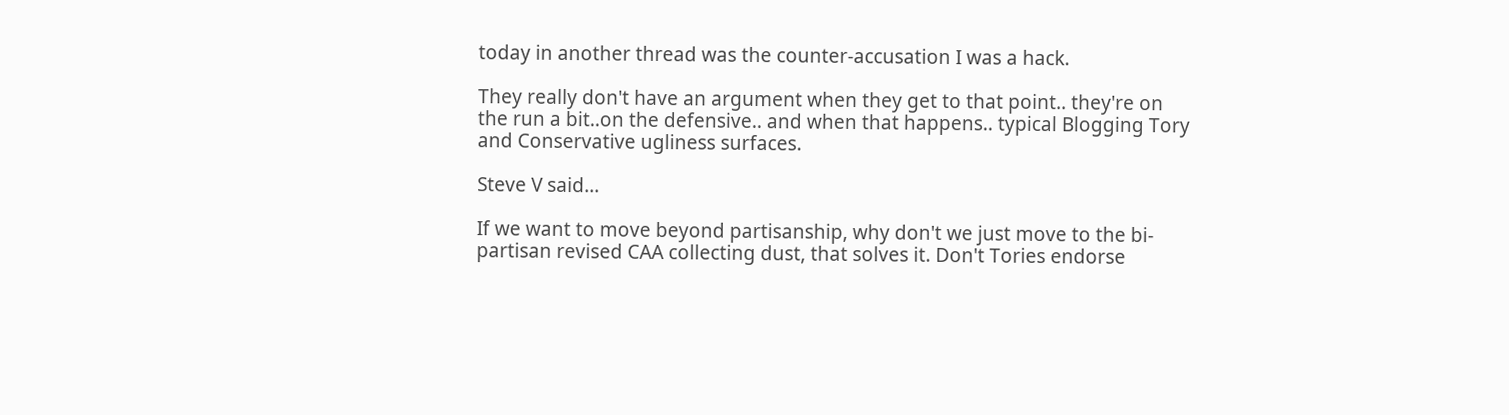today in another thread was the counter-accusation I was a hack.

They really don't have an argument when they get to that point.. they're on the run a bit..on the defensive.. and when that happens.. typical Blogging Tory and Conservative ugliness surfaces.

Steve V said...

If we want to move beyond partisanship, why don't we just move to the bi-partisan revised CAA collecting dust, that solves it. Don't Tories endorse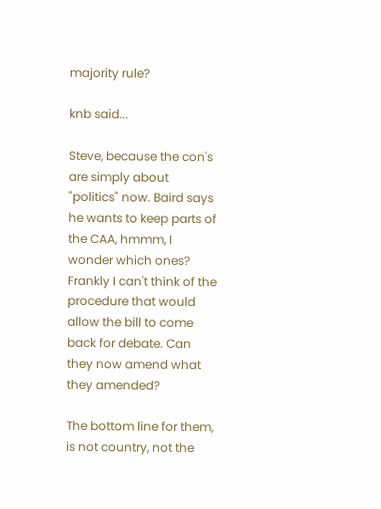majority rule?

knb said...

Steve, because the con's are simply about "politics" now. Baird says he wants to keep parts of the CAA, hmmm, I wonder which ones? Frankly I can't think of the procedure that would allow the bill to come back for debate. Can they now amend what they amended?

The bottom line for them, is not country, not the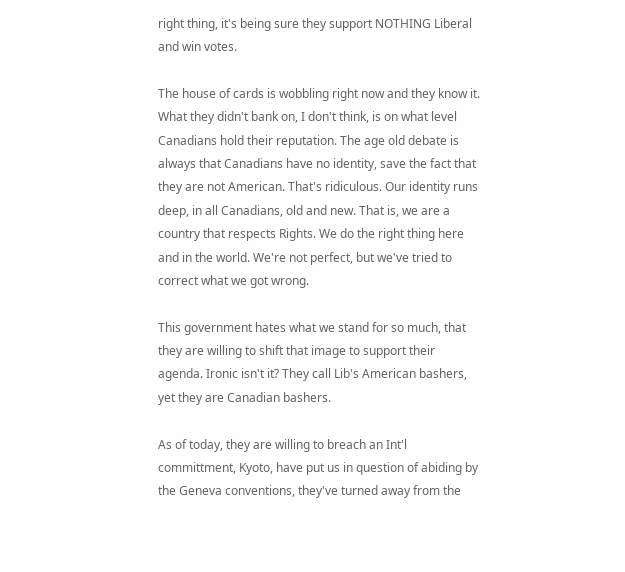right thing, it's being sure they support NOTHING Liberal and win votes.

The house of cards is wobbling right now and they know it. What they didn't bank on, I don't think, is on what level Canadians hold their reputation. The age old debate is always that Canadians have no identity, save the fact that they are not American. That's ridiculous. Our identity runs deep, in all Canadians, old and new. That is, we are a country that respects Rights. We do the right thing here and in the world. We're not perfect, but we've tried to correct what we got wrong.

This government hates what we stand for so much, that they are willing to shift that image to support their agenda. Ironic isn't it? They call Lib's American bashers, yet they are Canadian bashers.

As of today, they are willing to breach an Int'l committment, Kyoto, have put us in question of abiding by the Geneva conventions, they've turned away from the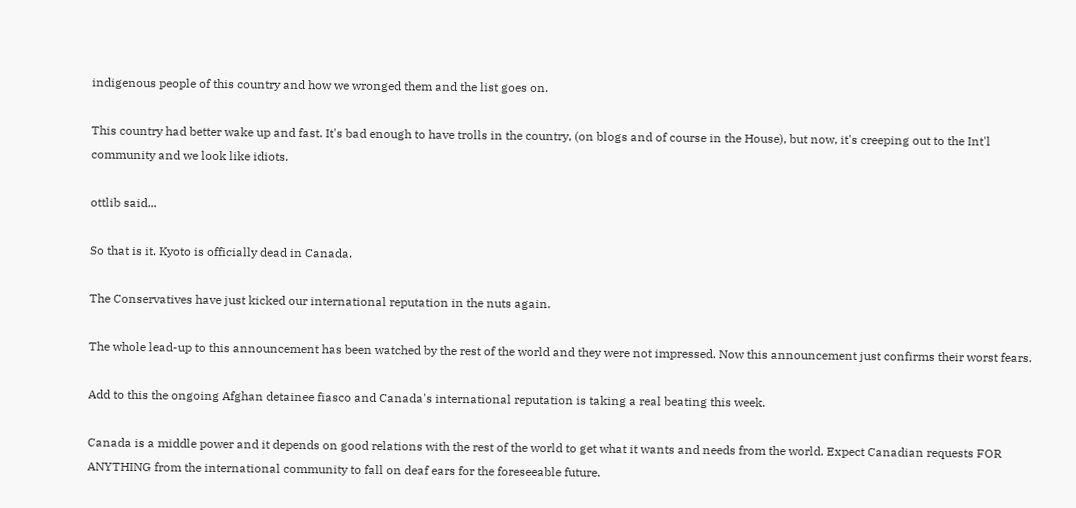indigenous people of this country and how we wronged them and the list goes on.

This country had better wake up and fast. It's bad enough to have trolls in the country, (on blogs and of course in the House), but now, it's creeping out to the Int'l community and we look like idiots.

ottlib said...

So that is it. Kyoto is officially dead in Canada.

The Conservatives have just kicked our international reputation in the nuts again.

The whole lead-up to this announcement has been watched by the rest of the world and they were not impressed. Now this announcement just confirms their worst fears.

Add to this the ongoing Afghan detainee fiasco and Canada's international reputation is taking a real beating this week.

Canada is a middle power and it depends on good relations with the rest of the world to get what it wants and needs from the world. Expect Canadian requests FOR ANYTHING from the international community to fall on deaf ears for the foreseeable future.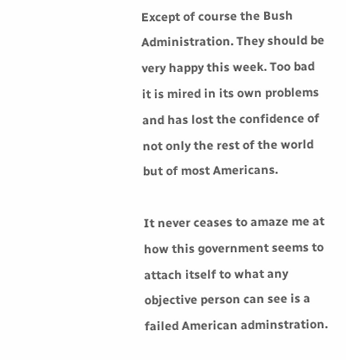Except of course the Bush Administration. They should be very happy this week. Too bad it is mired in its own problems and has lost the confidence of not only the rest of the world but of most Americans.

It never ceases to amaze me at how this government seems to attach itself to what any objective person can see is a failed American adminstration.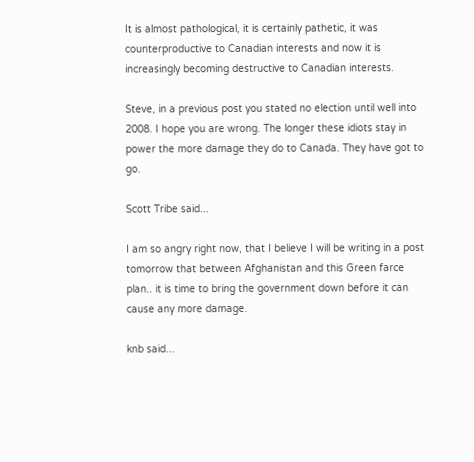It is almost pathological, it is certainly pathetic, it was counterproductive to Canadian interests and now it is increasingly becoming destructive to Canadian interests.

Steve, in a previous post you stated no election until well into 2008. I hope you are wrong. The longer these idiots stay in power the more damage they do to Canada. They have got to go.

Scott Tribe said...

I am so angry right now, that I believe I will be writing in a post tomorrow that between Afghanistan and this Green farce plan.. it is time to bring the government down before it can cause any more damage.

knb said...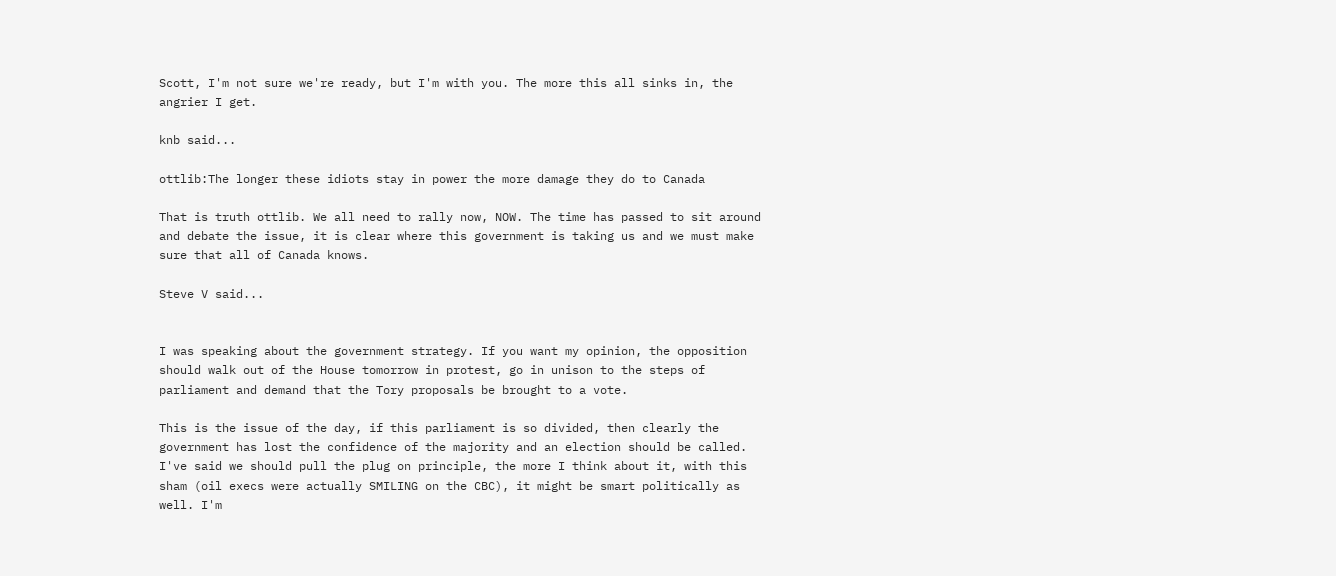Scott, I'm not sure we're ready, but I'm with you. The more this all sinks in, the angrier I get.

knb said...

ottlib:The longer these idiots stay in power the more damage they do to Canada

That is truth ottlib. We all need to rally now, NOW. The time has passed to sit around and debate the issue, it is clear where this government is taking us and we must make sure that all of Canada knows.

Steve V said...


I was speaking about the government strategy. If you want my opinion, the opposition should walk out of the House tomorrow in protest, go in unison to the steps of parliament and demand that the Tory proposals be brought to a vote.

This is the issue of the day, if this parliament is so divided, then clearly the government has lost the confidence of the majority and an election should be called. I've said we should pull the plug on principle, the more I think about it, with this sham (oil execs were actually SMILING on the CBC), it might be smart politically as well. I'm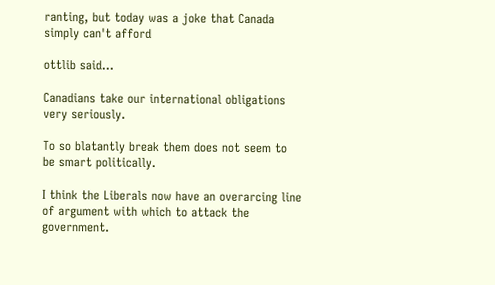ranting, but today was a joke that Canada simply can't afford

ottlib said...

Canadians take our international obligations very seriously.

To so blatantly break them does not seem to be smart politically.

I think the Liberals now have an overarcing line of argument with which to attack the government.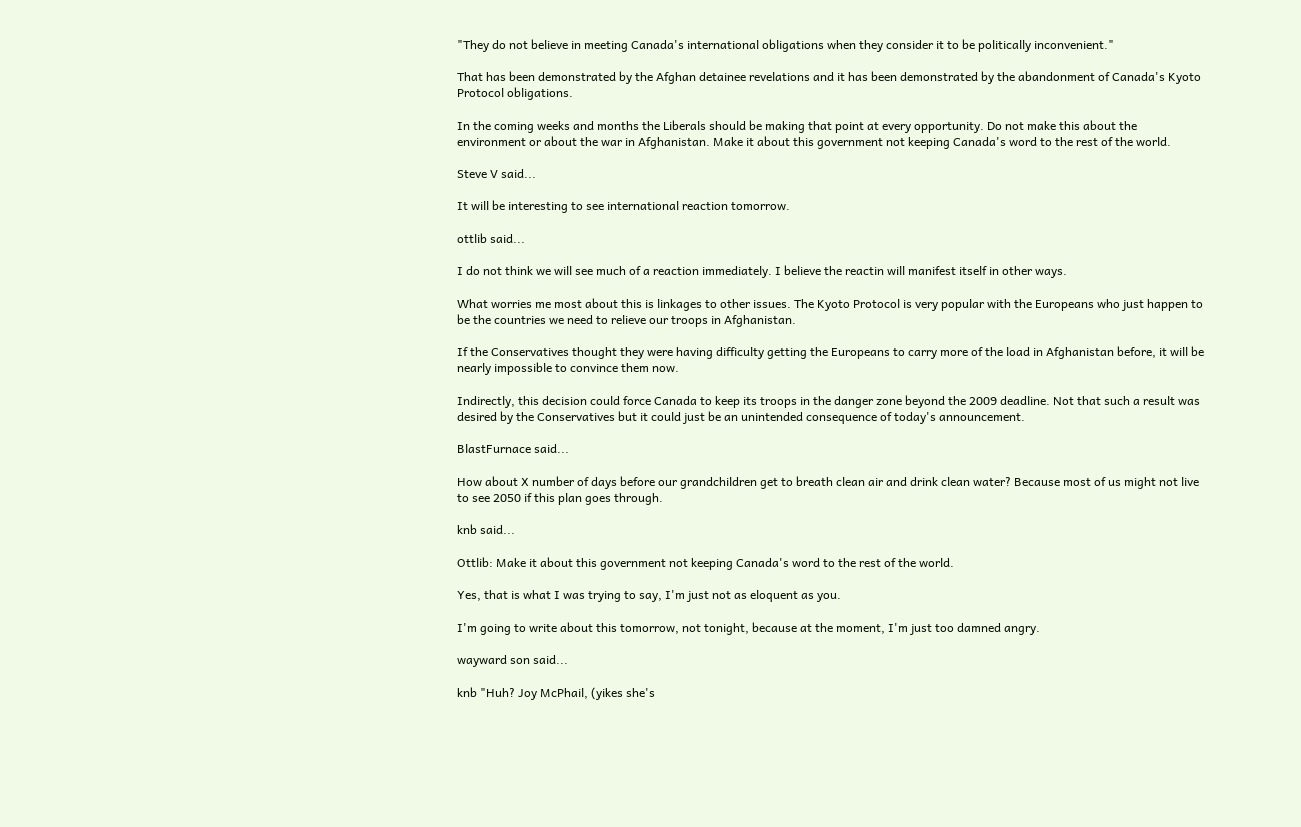"They do not believe in meeting Canada's international obligations when they consider it to be politically inconvenient."

That has been demonstrated by the Afghan detainee revelations and it has been demonstrated by the abandonment of Canada's Kyoto Protocol obligations.

In the coming weeks and months the Liberals should be making that point at every opportunity. Do not make this about the environment or about the war in Afghanistan. Make it about this government not keeping Canada's word to the rest of the world.

Steve V said...

It will be interesting to see international reaction tomorrow.

ottlib said...

I do not think we will see much of a reaction immediately. I believe the reactin will manifest itself in other ways.

What worries me most about this is linkages to other issues. The Kyoto Protocol is very popular with the Europeans who just happen to be the countries we need to relieve our troops in Afghanistan.

If the Conservatives thought they were having difficulty getting the Europeans to carry more of the load in Afghanistan before, it will be nearly impossible to convince them now.

Indirectly, this decision could force Canada to keep its troops in the danger zone beyond the 2009 deadline. Not that such a result was desired by the Conservatives but it could just be an unintended consequence of today's announcement.

BlastFurnace said...

How about X number of days before our grandchildren get to breath clean air and drink clean water? Because most of us might not live to see 2050 if this plan goes through.

knb said...

Ottlib: Make it about this government not keeping Canada's word to the rest of the world.

Yes, that is what I was trying to say, I'm just not as eloquent as you.

I'm going to write about this tomorrow, not tonight, because at the moment, I'm just too damned angry.

wayward son said...

knb "Huh? Joy McPhail, (yikes she's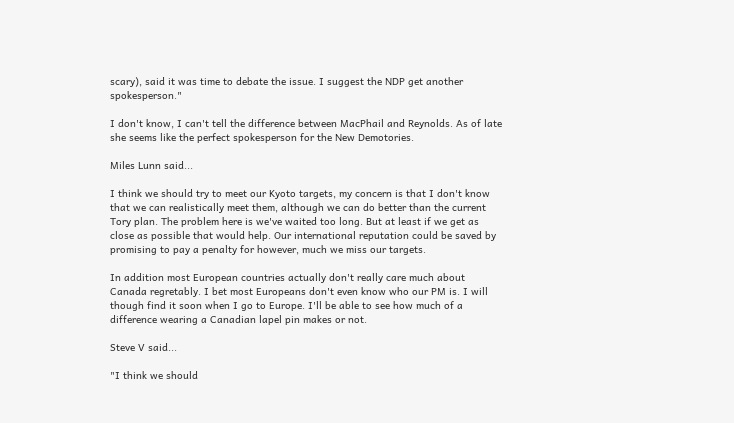scary), said it was time to debate the issue. I suggest the NDP get another spokesperson."

I don't know, I can't tell the difference between MacPhail and Reynolds. As of late she seems like the perfect spokesperson for the New Demotories.

Miles Lunn said...

I think we should try to meet our Kyoto targets, my concern is that I don't know that we can realistically meet them, although we can do better than the current Tory plan. The problem here is we've waited too long. But at least if we get as close as possible that would help. Our international reputation could be saved by promising to pay a penalty for however, much we miss our targets.

In addition most European countries actually don't really care much about Canada regretably. I bet most Europeans don't even know who our PM is. I will though find it soon when I go to Europe. I'll be able to see how much of a difference wearing a Canadian lapel pin makes or not.

Steve V said...

"I think we should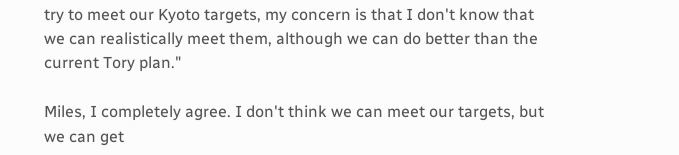try to meet our Kyoto targets, my concern is that I don't know that we can realistically meet them, although we can do better than the current Tory plan."

Miles, I completely agree. I don't think we can meet our targets, but we can get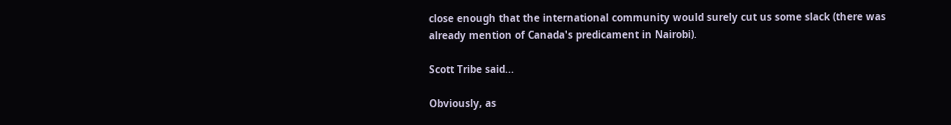close enough that the international community would surely cut us some slack (there was already mention of Canada's predicament in Nairobi).

Scott Tribe said...

Obviously, as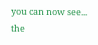you can now see... the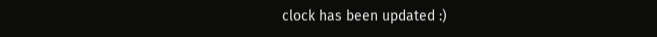clock has been updated :)